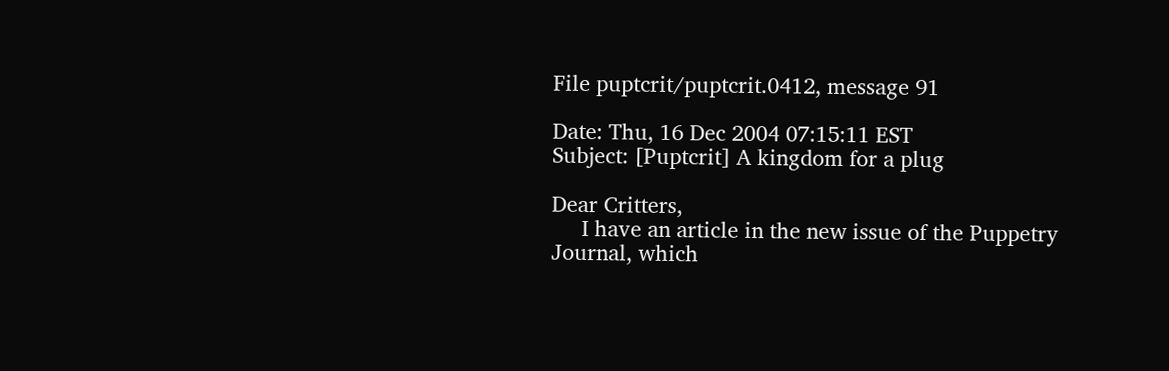File puptcrit/puptcrit.0412, message 91

Date: Thu, 16 Dec 2004 07:15:11 EST
Subject: [Puptcrit] A kingdom for a plug

Dear Critters,
     I have an article in the new issue of the Puppetry Journal, which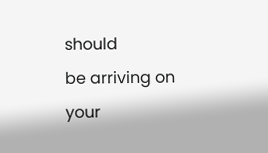should
be arriving on your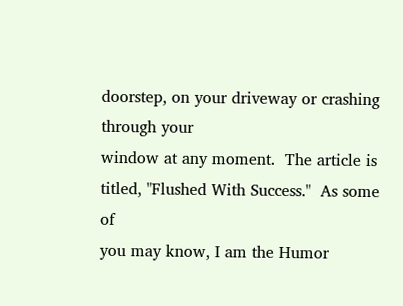doorstep, on your driveway or crashing through your
window at any moment.  The article is titled, "Flushed With Success."  As some of
you may know, I am the Humor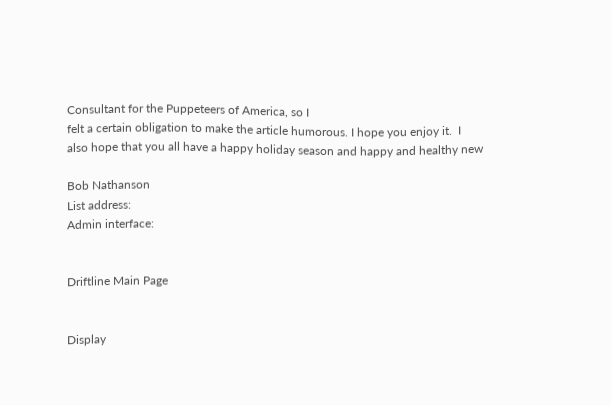Consultant for the Puppeteers of America, so I
felt a certain obligation to make the article humorous. I hope you enjoy it.  I
also hope that you all have a happy holiday season and happy and healthy new

Bob Nathanson
List address:
Admin interface:


Driftline Main Page


Display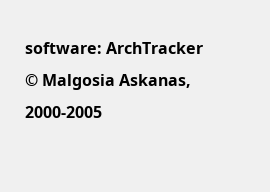software: ArchTracker © Malgosia Askanas, 2000-2005